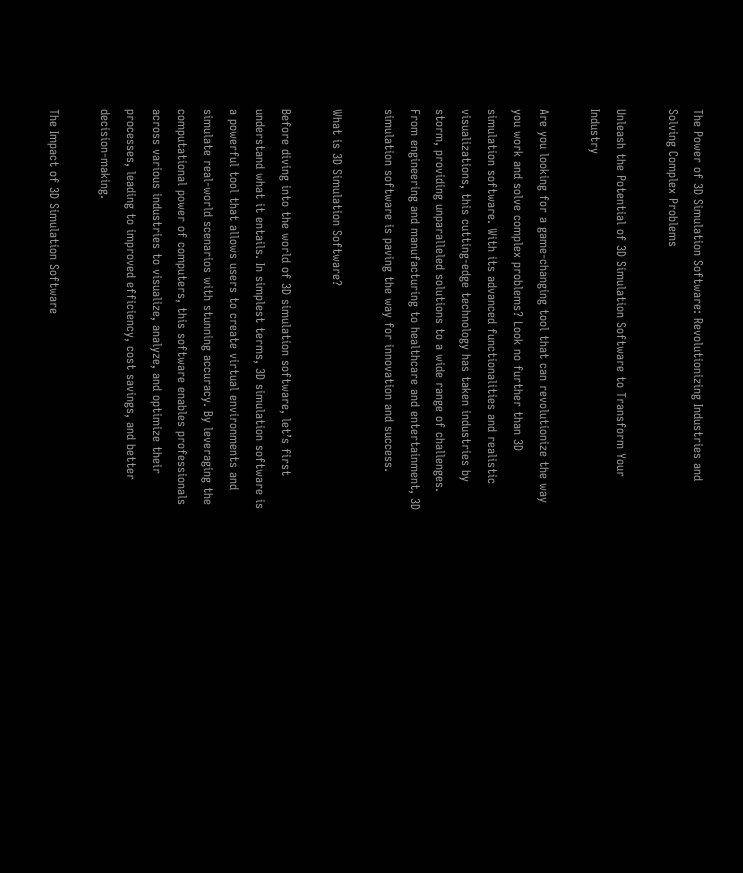The Power of 3D Simulation Software: Revolutionizing Industries and Solving Complex Problems

Unleash the Potential of 3D Simulation Software to Transform Your Industry

Are you looking for a game-changing tool that can revolutionize the way you work and solve complex problems? Look no further than 3D simulation software. With its advanced functionalities and realistic visualizations, this cutting-edge technology has taken industries by storm, providing unparalleled solutions to a wide range of challenges. From engineering and manufacturing to healthcare and entertainment, 3D simulation software is paving the way for innovation and success.

What is 3D Simulation Software?

Before diving into the world of 3D simulation software, let’s first understand what it entails. In simplest terms, 3D simulation software is a powerful tool that allows users to create virtual environments and simulate real-world scenarios with stunning accuracy. By leveraging the computational power of computers, this software enables professionals across various industries to visualize, analyze, and optimize their processes, leading to improved efficiency, cost savings, and better decision-making.

The Impact of 3D Simulation Software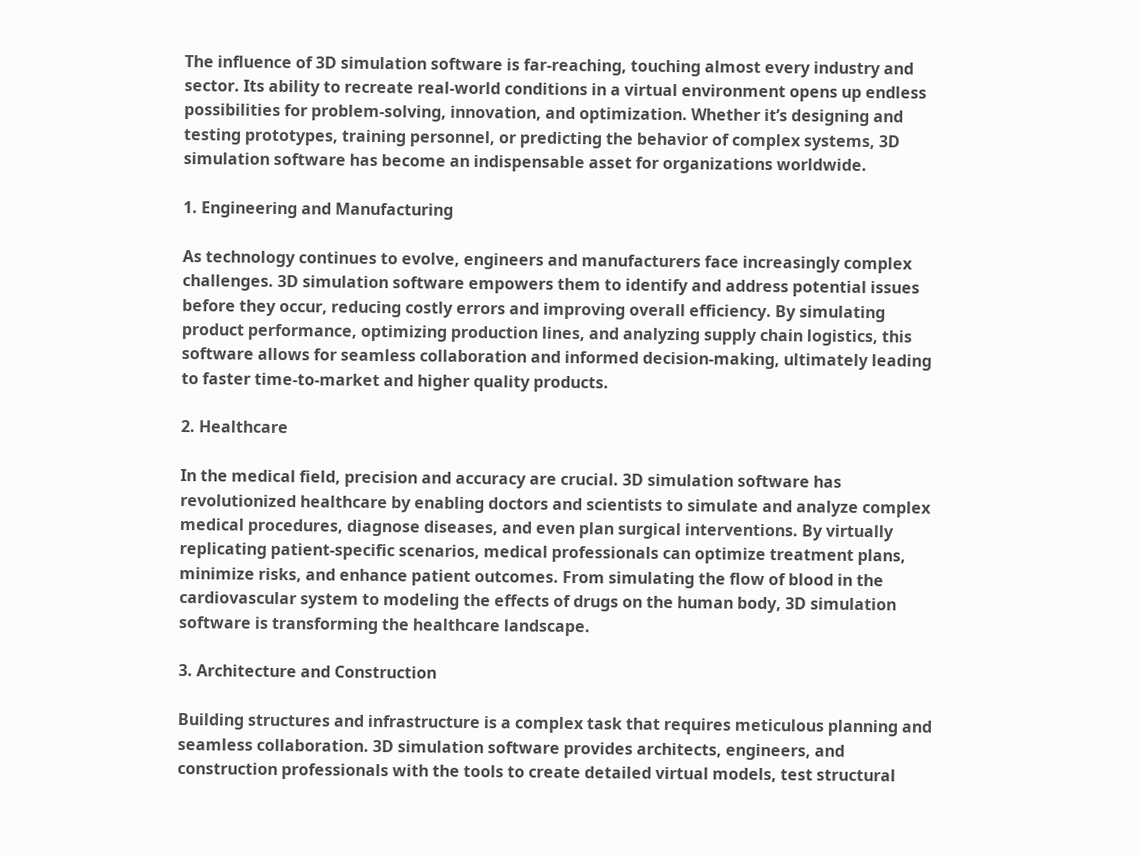The influence of 3D simulation software is far-reaching, touching almost every industry and sector. Its ability to recreate real-world conditions in a virtual environment opens up endless possibilities for problem-solving, innovation, and optimization. Whether it’s designing and testing prototypes, training personnel, or predicting the behavior of complex systems, 3D simulation software has become an indispensable asset for organizations worldwide.

1. Engineering and Manufacturing

As technology continues to evolve, engineers and manufacturers face increasingly complex challenges. 3D simulation software empowers them to identify and address potential issues before they occur, reducing costly errors and improving overall efficiency. By simulating product performance, optimizing production lines, and analyzing supply chain logistics, this software allows for seamless collaboration and informed decision-making, ultimately leading to faster time-to-market and higher quality products.

2. Healthcare

In the medical field, precision and accuracy are crucial. 3D simulation software has revolutionized healthcare by enabling doctors and scientists to simulate and analyze complex medical procedures, diagnose diseases, and even plan surgical interventions. By virtually replicating patient-specific scenarios, medical professionals can optimize treatment plans, minimize risks, and enhance patient outcomes. From simulating the flow of blood in the cardiovascular system to modeling the effects of drugs on the human body, 3D simulation software is transforming the healthcare landscape.

3. Architecture and Construction

Building structures and infrastructure is a complex task that requires meticulous planning and seamless collaboration. 3D simulation software provides architects, engineers, and construction professionals with the tools to create detailed virtual models, test structural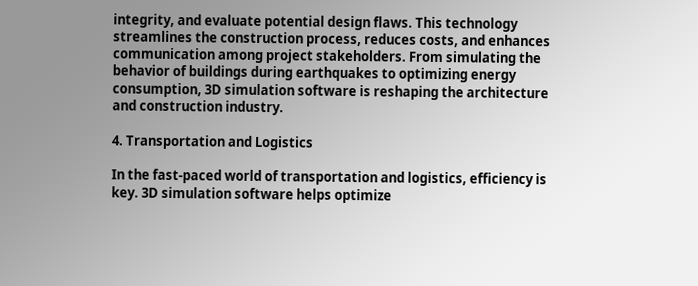integrity, and evaluate potential design flaws. This technology streamlines the construction process, reduces costs, and enhances communication among project stakeholders. From simulating the behavior of buildings during earthquakes to optimizing energy consumption, 3D simulation software is reshaping the architecture and construction industry.

4. Transportation and Logistics

In the fast-paced world of transportation and logistics, efficiency is key. 3D simulation software helps optimize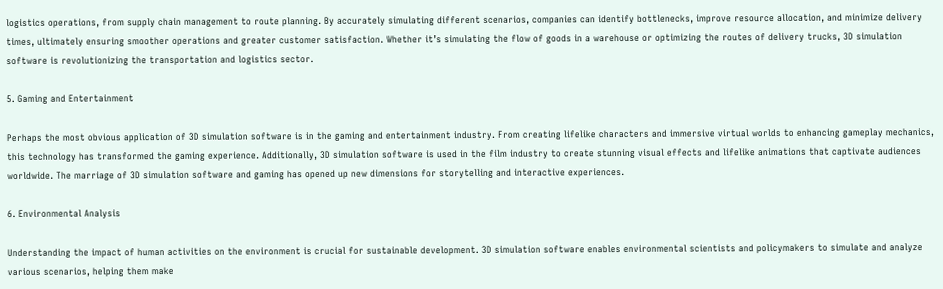logistics operations, from supply chain management to route planning. By accurately simulating different scenarios, companies can identify bottlenecks, improve resource allocation, and minimize delivery times, ultimately ensuring smoother operations and greater customer satisfaction. Whether it’s simulating the flow of goods in a warehouse or optimizing the routes of delivery trucks, 3D simulation software is revolutionizing the transportation and logistics sector.

5. Gaming and Entertainment

Perhaps the most obvious application of 3D simulation software is in the gaming and entertainment industry. From creating lifelike characters and immersive virtual worlds to enhancing gameplay mechanics, this technology has transformed the gaming experience. Additionally, 3D simulation software is used in the film industry to create stunning visual effects and lifelike animations that captivate audiences worldwide. The marriage of 3D simulation software and gaming has opened up new dimensions for storytelling and interactive experiences.

6. Environmental Analysis

Understanding the impact of human activities on the environment is crucial for sustainable development. 3D simulation software enables environmental scientists and policymakers to simulate and analyze various scenarios, helping them make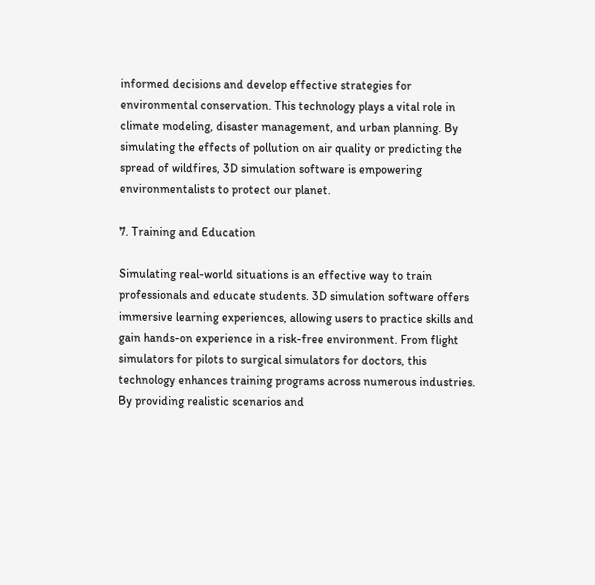informed decisions and develop effective strategies for environmental conservation. This technology plays a vital role in climate modeling, disaster management, and urban planning. By simulating the effects of pollution on air quality or predicting the spread of wildfires, 3D simulation software is empowering environmentalists to protect our planet.

7. Training and Education

Simulating real-world situations is an effective way to train professionals and educate students. 3D simulation software offers immersive learning experiences, allowing users to practice skills and gain hands-on experience in a risk-free environment. From flight simulators for pilots to surgical simulators for doctors, this technology enhances training programs across numerous industries. By providing realistic scenarios and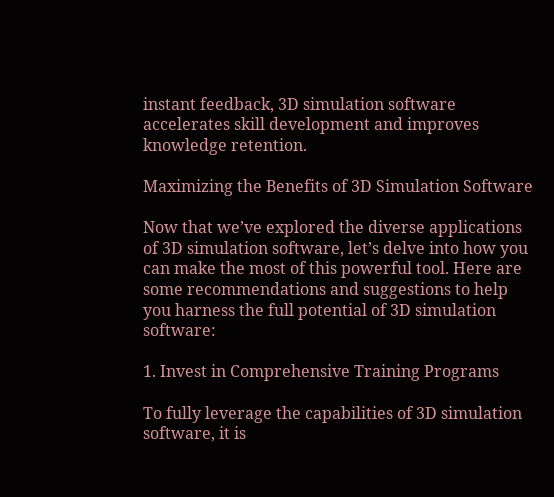instant feedback, 3D simulation software accelerates skill development and improves knowledge retention.

Maximizing the Benefits of 3D Simulation Software

Now that we’ve explored the diverse applications of 3D simulation software, let’s delve into how you can make the most of this powerful tool. Here are some recommendations and suggestions to help you harness the full potential of 3D simulation software:

1. Invest in Comprehensive Training Programs

To fully leverage the capabilities of 3D simulation software, it is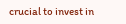crucial to invest in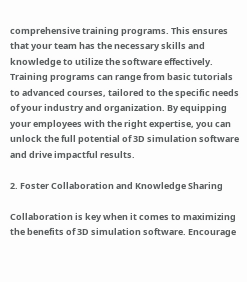comprehensive training programs. This ensures that your team has the necessary skills and knowledge to utilize the software effectively. Training programs can range from basic tutorials to advanced courses, tailored to the specific needs of your industry and organization. By equipping your employees with the right expertise, you can unlock the full potential of 3D simulation software and drive impactful results.

2. Foster Collaboration and Knowledge Sharing

Collaboration is key when it comes to maximizing the benefits of 3D simulation software. Encourage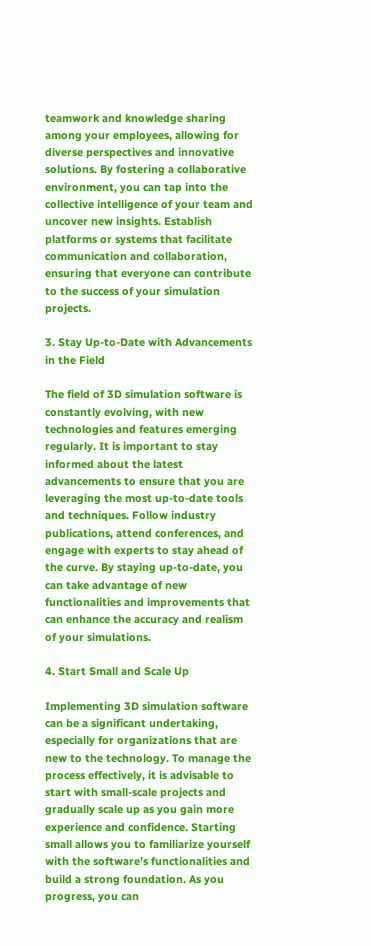teamwork and knowledge sharing among your employees, allowing for diverse perspectives and innovative solutions. By fostering a collaborative environment, you can tap into the collective intelligence of your team and uncover new insights. Establish platforms or systems that facilitate communication and collaboration, ensuring that everyone can contribute to the success of your simulation projects.

3. Stay Up-to-Date with Advancements in the Field

The field of 3D simulation software is constantly evolving, with new technologies and features emerging regularly. It is important to stay informed about the latest advancements to ensure that you are leveraging the most up-to-date tools and techniques. Follow industry publications, attend conferences, and engage with experts to stay ahead of the curve. By staying up-to-date, you can take advantage of new functionalities and improvements that can enhance the accuracy and realism of your simulations.

4. Start Small and Scale Up

Implementing 3D simulation software can be a significant undertaking, especially for organizations that are new to the technology. To manage the process effectively, it is advisable to start with small-scale projects and gradually scale up as you gain more experience and confidence. Starting small allows you to familiarize yourself with the software’s functionalities and build a strong foundation. As you progress, you can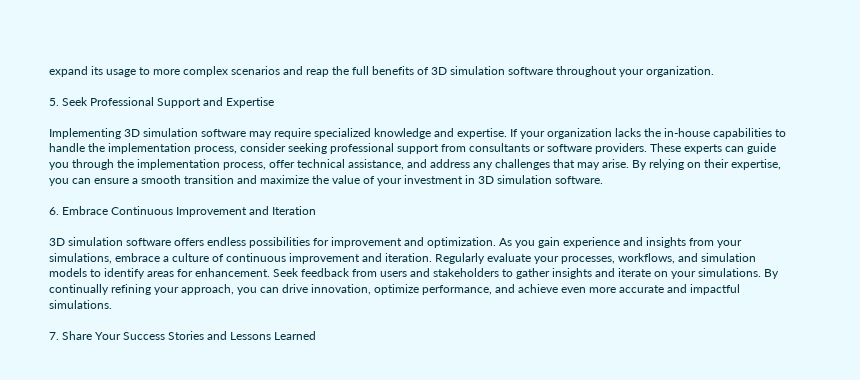expand its usage to more complex scenarios and reap the full benefits of 3D simulation software throughout your organization.

5. Seek Professional Support and Expertise

Implementing 3D simulation software may require specialized knowledge and expertise. If your organization lacks the in-house capabilities to handle the implementation process, consider seeking professional support from consultants or software providers. These experts can guide you through the implementation process, offer technical assistance, and address any challenges that may arise. By relying on their expertise, you can ensure a smooth transition and maximize the value of your investment in 3D simulation software.

6. Embrace Continuous Improvement and Iteration

3D simulation software offers endless possibilities for improvement and optimization. As you gain experience and insights from your simulations, embrace a culture of continuous improvement and iteration. Regularly evaluate your processes, workflows, and simulation models to identify areas for enhancement. Seek feedback from users and stakeholders to gather insights and iterate on your simulations. By continually refining your approach, you can drive innovation, optimize performance, and achieve even more accurate and impactful simulations.

7. Share Your Success Stories and Lessons Learned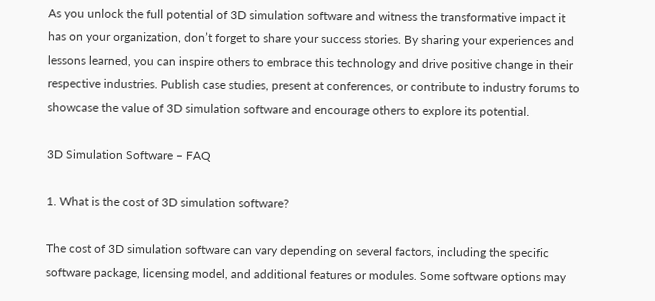As you unlock the full potential of 3D simulation software and witness the transformative impact it has on your organization, don’t forget to share your success stories. By sharing your experiences and lessons learned, you can inspire others to embrace this technology and drive positive change in their respective industries. Publish case studies, present at conferences, or contribute to industry forums to showcase the value of 3D simulation software and encourage others to explore its potential.

3D Simulation Software – FAQ

1. What is the cost of 3D simulation software?

The cost of 3D simulation software can vary depending on several factors, including the specific software package, licensing model, and additional features or modules. Some software options may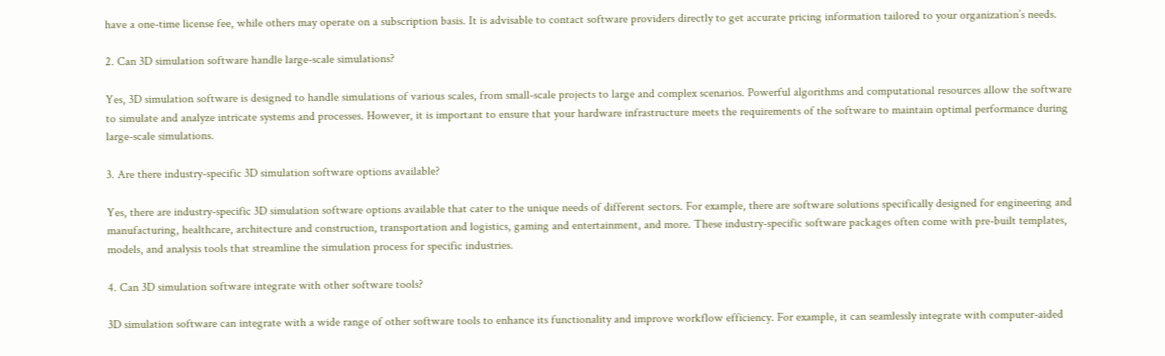have a one-time license fee, while others may operate on a subscription basis. It is advisable to contact software providers directly to get accurate pricing information tailored to your organization’s needs.

2. Can 3D simulation software handle large-scale simulations?

Yes, 3D simulation software is designed to handle simulations of various scales, from small-scale projects to large and complex scenarios. Powerful algorithms and computational resources allow the software to simulate and analyze intricate systems and processes. However, it is important to ensure that your hardware infrastructure meets the requirements of the software to maintain optimal performance during large-scale simulations.

3. Are there industry-specific 3D simulation software options available?

Yes, there are industry-specific 3D simulation software options available that cater to the unique needs of different sectors. For example, there are software solutions specifically designed for engineering and manufacturing, healthcare, architecture and construction, transportation and logistics, gaming and entertainment, and more. These industry-specific software packages often come with pre-built templates, models, and analysis tools that streamline the simulation process for specific industries.

4. Can 3D simulation software integrate with other software tools?

3D simulation software can integrate with a wide range of other software tools to enhance its functionality and improve workflow efficiency. For example, it can seamlessly integrate with computer-aided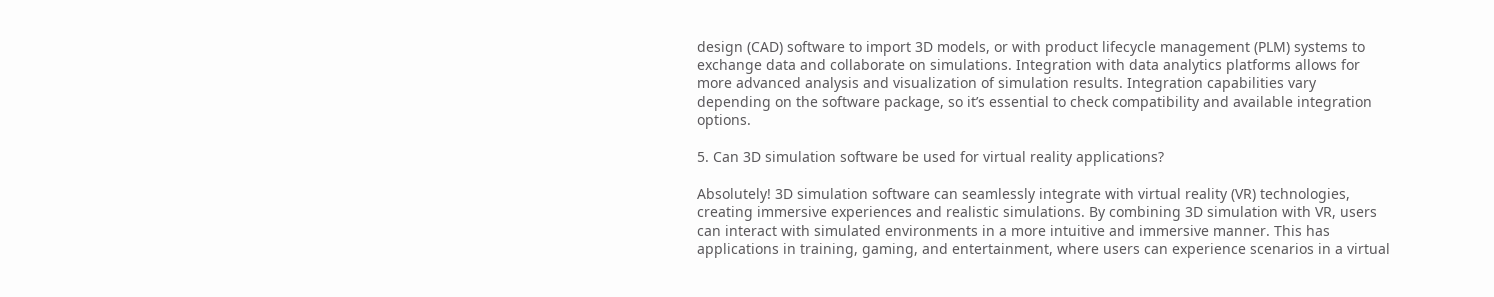design (CAD) software to import 3D models, or with product lifecycle management (PLM) systems to exchange data and collaborate on simulations. Integration with data analytics platforms allows for more advanced analysis and visualization of simulation results. Integration capabilities vary depending on the software package, so it’s essential to check compatibility and available integration options.

5. Can 3D simulation software be used for virtual reality applications?

Absolutely! 3D simulation software can seamlessly integrate with virtual reality (VR) technologies, creating immersive experiences and realistic simulations. By combining 3D simulation with VR, users can interact with simulated environments in a more intuitive and immersive manner. This has applications in training, gaming, and entertainment, where users can experience scenarios in a virtual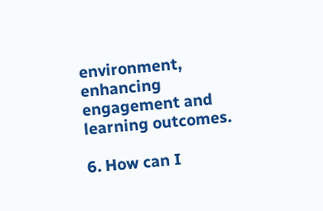environment, enhancing engagement and learning outcomes.

6. How can I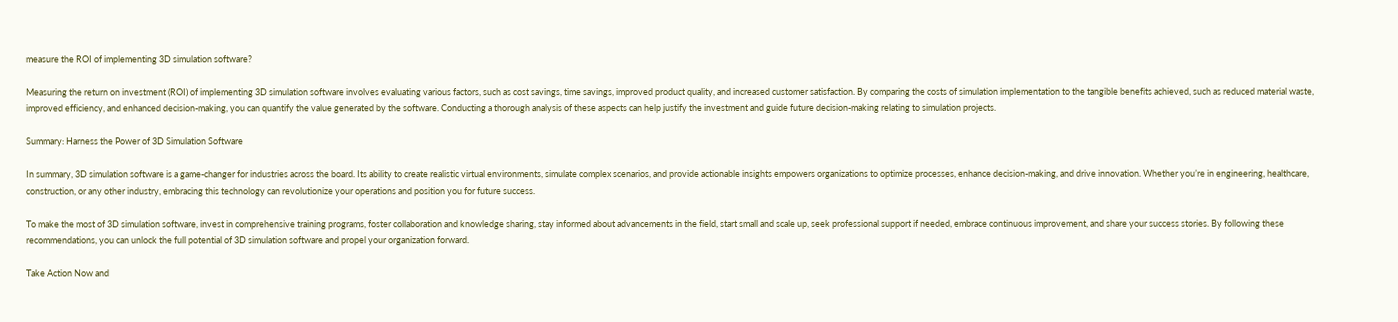measure the ROI of implementing 3D simulation software?

Measuring the return on investment (ROI) of implementing 3D simulation software involves evaluating various factors, such as cost savings, time savings, improved product quality, and increased customer satisfaction. By comparing the costs of simulation implementation to the tangible benefits achieved, such as reduced material waste, improved efficiency, and enhanced decision-making, you can quantify the value generated by the software. Conducting a thorough analysis of these aspects can help justify the investment and guide future decision-making relating to simulation projects.

Summary: Harness the Power of 3D Simulation Software

In summary, 3D simulation software is a game-changer for industries across the board. Its ability to create realistic virtual environments, simulate complex scenarios, and provide actionable insights empowers organizations to optimize processes, enhance decision-making, and drive innovation. Whether you’re in engineering, healthcare, construction, or any other industry, embracing this technology can revolutionize your operations and position you for future success.

To make the most of 3D simulation software, invest in comprehensive training programs, foster collaboration and knowledge sharing, stay informed about advancements in the field, start small and scale up, seek professional support if needed, embrace continuous improvement, and share your success stories. By following these recommendations, you can unlock the full potential of 3D simulation software and propel your organization forward.

Take Action Now and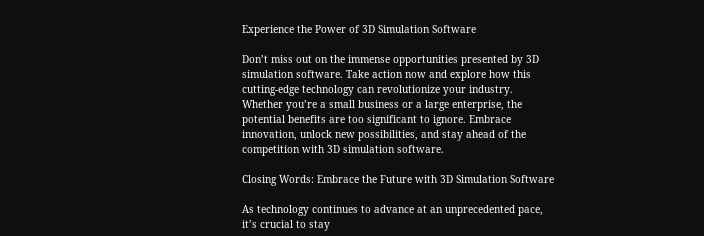Experience the Power of 3D Simulation Software

Don’t miss out on the immense opportunities presented by 3D simulation software. Take action now and explore how this cutting-edge technology can revolutionize your industry. Whether you’re a small business or a large enterprise, the potential benefits are too significant to ignore. Embrace innovation, unlock new possibilities, and stay ahead of the competition with 3D simulation software.

Closing Words: Embrace the Future with 3D Simulation Software

As technology continues to advance at an unprecedented pace, it’s crucial to stay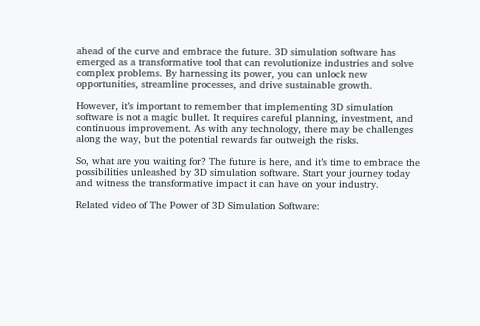ahead of the curve and embrace the future. 3D simulation software has emerged as a transformative tool that can revolutionize industries and solve complex problems. By harnessing its power, you can unlock new opportunities, streamline processes, and drive sustainable growth.

However, it’s important to remember that implementing 3D simulation software is not a magic bullet. It requires careful planning, investment, and continuous improvement. As with any technology, there may be challenges along the way, but the potential rewards far outweigh the risks.

So, what are you waiting for? The future is here, and it’s time to embrace the possibilities unleashed by 3D simulation software. Start your journey today and witness the transformative impact it can have on your industry.

Related video of The Power of 3D Simulation Software: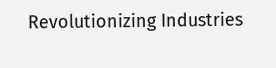Revolutionizing Industries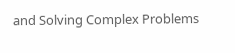and Solving Complex Problems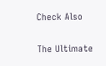Check Also

The Ultimate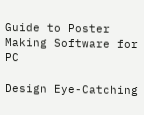Guide to Poster Making Software for PC

Design Eye-Catching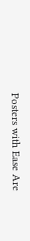Posters with Ease Are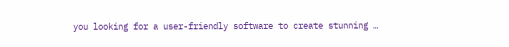you looking for a user-friendly software to create stunning …